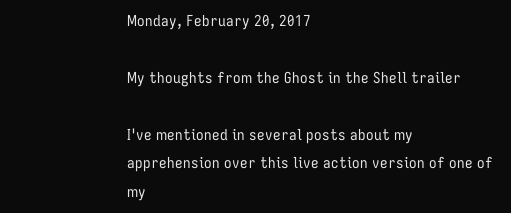Monday, February 20, 2017

My thoughts from the Ghost in the Shell trailer

I've mentioned in several posts about my apprehension over this live action version of one of my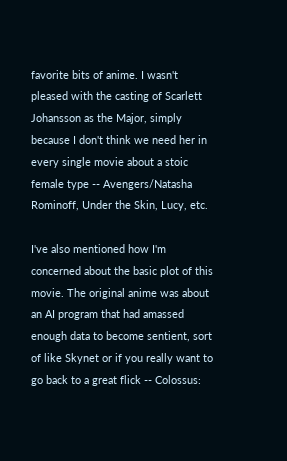favorite bits of anime. I wasn't pleased with the casting of Scarlett Johansson as the Major, simply because I don't think we need her in every single movie about a stoic female type -- Avengers/Natasha Rominoff, Under the Skin, Lucy, etc.

I've also mentioned how I'm concerned about the basic plot of this movie. The original anime was about an AI program that had amassed enough data to become sentient, sort of like Skynet or if you really want to go back to a great flick -- Colossus: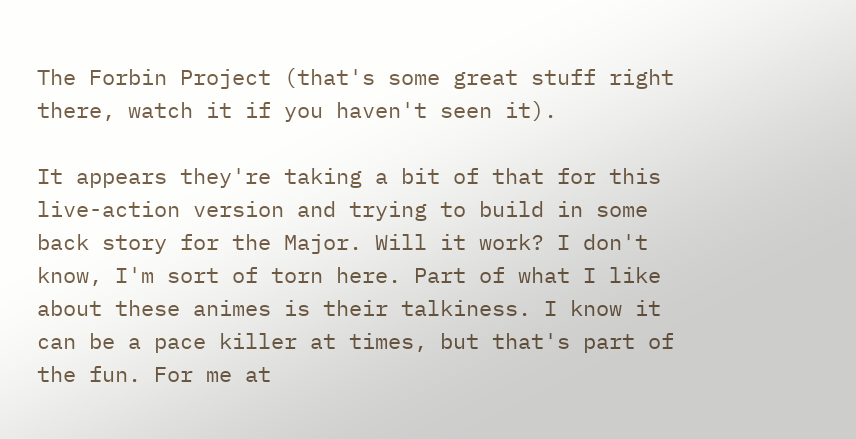The Forbin Project (that's some great stuff right there, watch it if you haven't seen it).

It appears they're taking a bit of that for this live-action version and trying to build in some back story for the Major. Will it work? I don't know, I'm sort of torn here. Part of what I like about these animes is their talkiness. I know it can be a pace killer at times, but that's part of the fun. For me at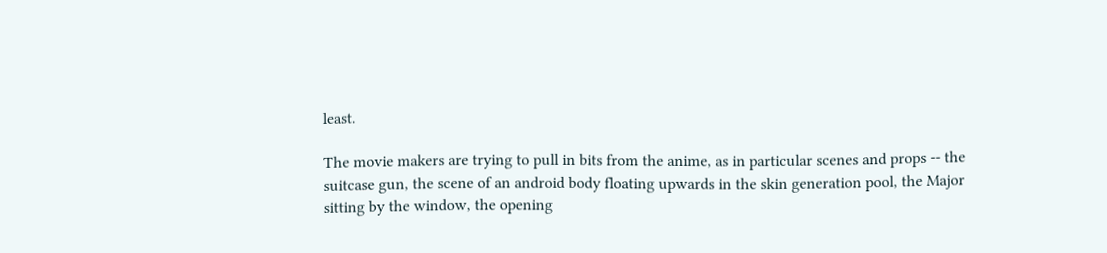least.

The movie makers are trying to pull in bits from the anime, as in particular scenes and props -- the suitcase gun, the scene of an android body floating upwards in the skin generation pool, the Major sitting by the window, the opening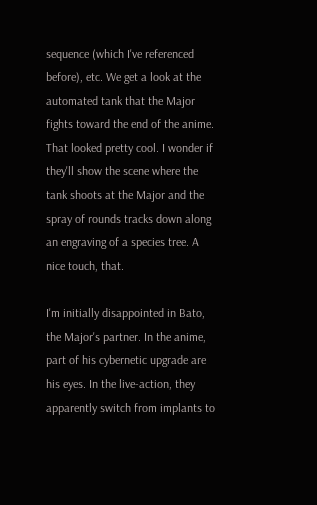sequence (which I've referenced before), etc. We get a look at the automated tank that the Major fights toward the end of the anime. That looked pretty cool. I wonder if they'll show the scene where the tank shoots at the Major and the spray of rounds tracks down along an engraving of a species tree. A nice touch, that.

I'm initially disappointed in Bato, the Major's partner. In the anime, part of his cybernetic upgrade are his eyes. In the live-action, they apparently switch from implants to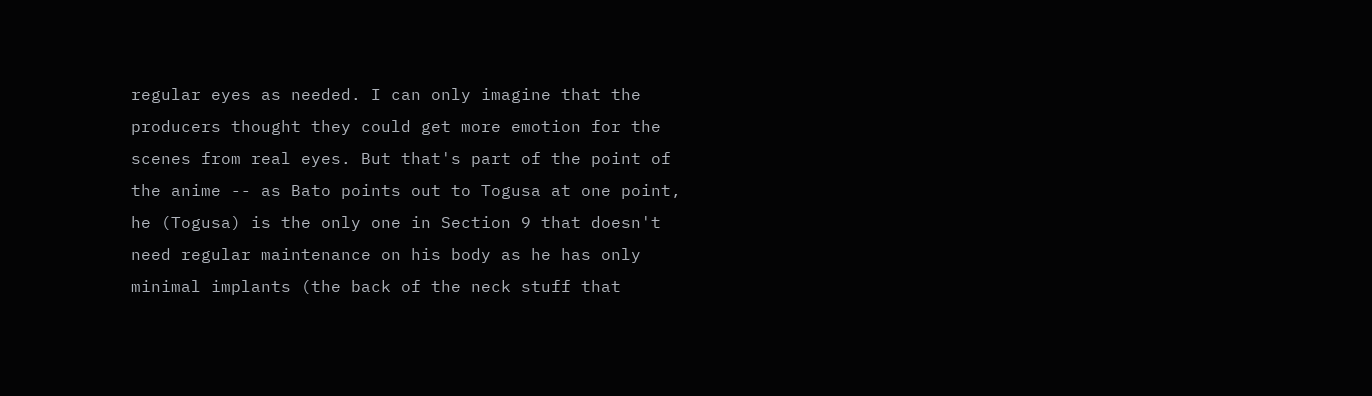regular eyes as needed. I can only imagine that the producers thought they could get more emotion for the scenes from real eyes. But that's part of the point of the anime -- as Bato points out to Togusa at one point, he (Togusa) is the only one in Section 9 that doesn't need regular maintenance on his body as he has only minimal implants (the back of the neck stuff that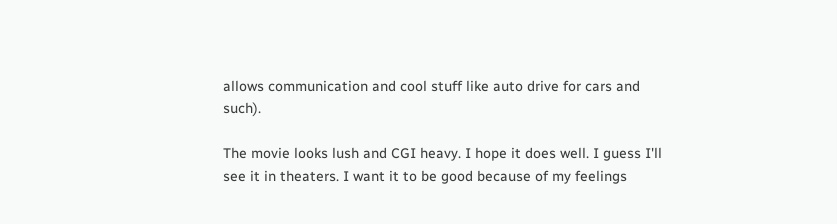allows communication and cool stuff like auto drive for cars and such).

The movie looks lush and CGI heavy. I hope it does well. I guess I'll see it in theaters. I want it to be good because of my feelings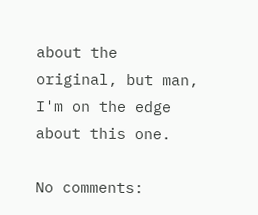about the original, but man, I'm on the edge about this one.

No comments: